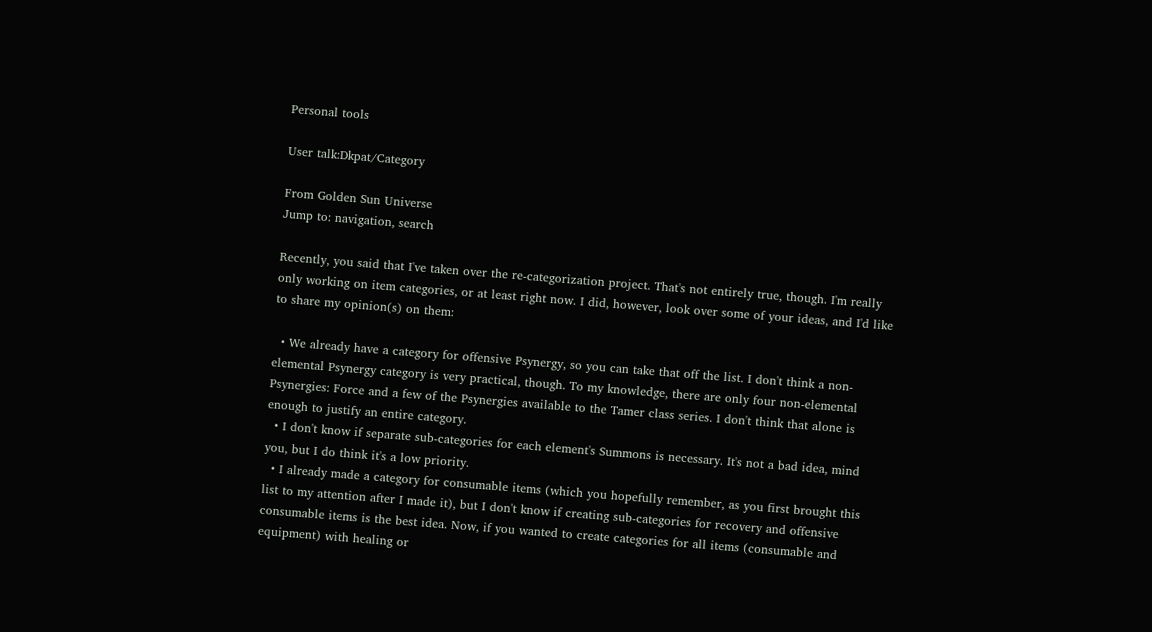Personal tools

User talk:Dkpat/Category

From Golden Sun Universe
Jump to: navigation, search

Recently, you said that I've taken over the re-categorization project. That's not entirely true, though. I'm really only working on item categories, or at least right now. I did, however, look over some of your ideas, and I'd like to share my opinion(s) on them:

  • We already have a category for offensive Psynergy, so you can take that off the list. I don't think a non-elemental Psynergy category is very practical, though. To my knowledge, there are only four non-elemental Psynergies: Force and a few of the Psynergies available to the Tamer class series. I don't think that alone is enough to justify an entire category.
  • I don't know if separate sub-categories for each element's Summons is necessary. It's not a bad idea, mind you, but I do think it's a low priority.
  • I already made a category for consumable items (which you hopefully remember, as you first brought this list to my attention after I made it), but I don't know if creating sub-categories for recovery and offensive consumable items is the best idea. Now, if you wanted to create categories for all items (consumable and equipment) with healing or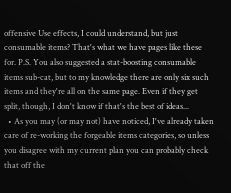offensive Use effects, I could understand, but just consumable items? That's what we have pages like these for. P.S. You also suggested a stat-boosting consumable items sub-cat, but to my knowledge there are only six such items and they're all on the same page. Even if they get split, though, I don't know if that's the best of ideas...
  • As you may (or may not) have noticed, I've already taken care of re-working the forgeable items categories, so unless you disagree with my current plan you can probably check that off the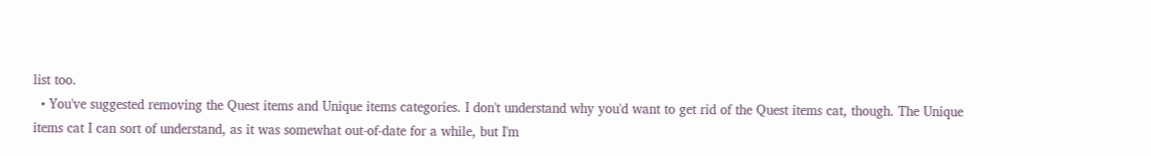list too.
  • You've suggested removing the Quest items and Unique items categories. I don't understand why you'd want to get rid of the Quest items cat, though. The Unique items cat I can sort of understand, as it was somewhat out-of-date for a while, but I'm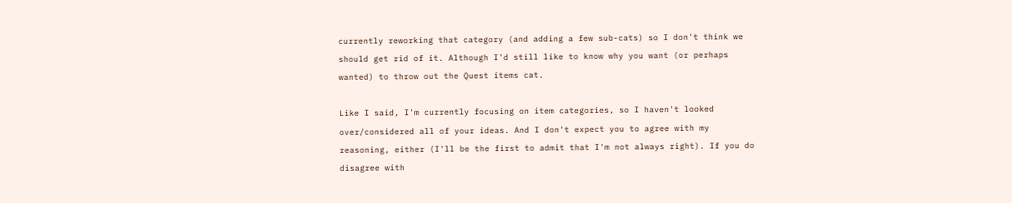currently reworking that category (and adding a few sub-cats) so I don't think we should get rid of it. Although I'd still like to know why you want (or perhaps wanted) to throw out the Quest items cat.

Like I said, I'm currently focusing on item categories, so I haven't looked over/considered all of your ideas. And I don't expect you to agree with my reasoning, either (I'll be the first to admit that I'm not always right). If you do disagree with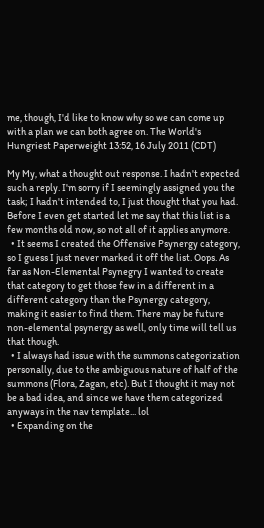me, though, I'd like to know why so we can come up with a plan we can both agree on. The World's Hungriest Paperweight 13:52, 16 July 2011 (CDT)

My My, what a thought out response. I hadn't expected such a reply. I'm sorry if I seemingly assigned you the task; I hadn't intended to, I just thought that you had. Before I even get started let me say that this list is a few months old now, so not all of it applies anymore.
  • It seems I created the Offensive Psynergy category, so I guess I just never marked it off the list. Oops. As far as Non-Elemental Psynegry I wanted to create that category to get those few in a different in a different category than the Psynergy category, making it easier to find them. There may be future non-elemental psynergy as well, only time will tell us that though.
  • I always had issue with the summons categorization personally, due to the ambiguous nature of half of the summons (Flora, Zagan, etc). But I thought it may not be a bad idea, and since we have them categorized anyways in the nav template... lol
  • Expanding on the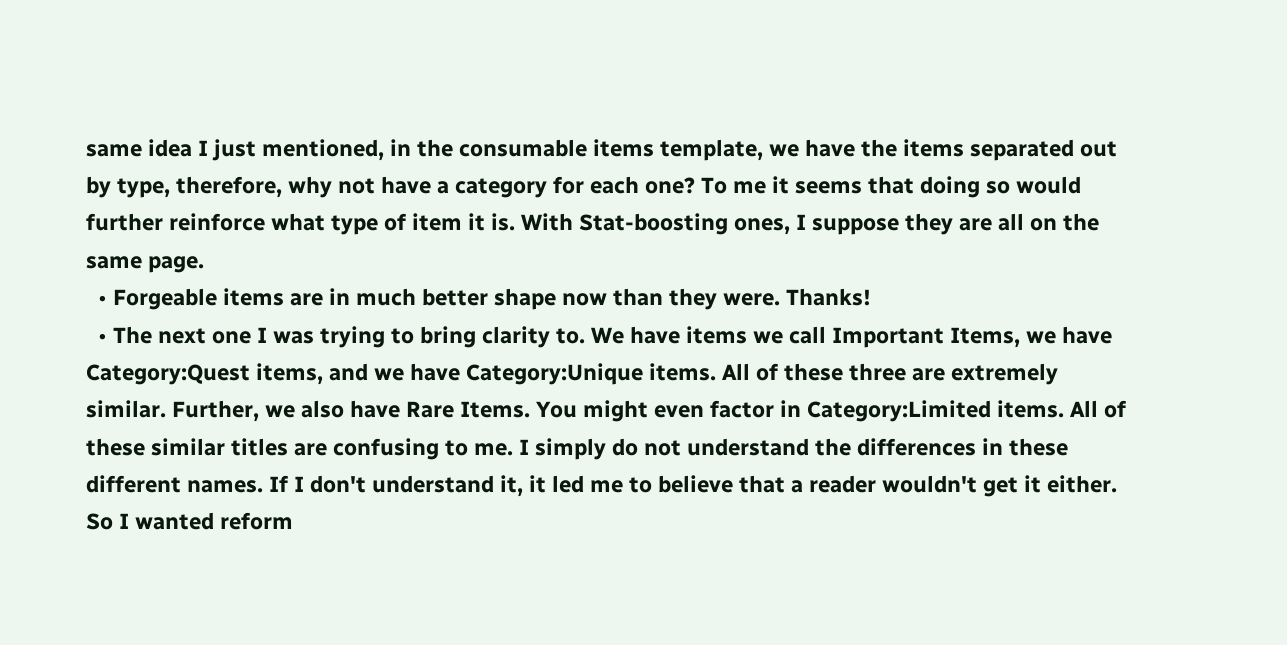same idea I just mentioned, in the consumable items template, we have the items separated out by type, therefore, why not have a category for each one? To me it seems that doing so would further reinforce what type of item it is. With Stat-boosting ones, I suppose they are all on the same page.
  • Forgeable items are in much better shape now than they were. Thanks!
  • The next one I was trying to bring clarity to. We have items we call Important Items, we have Category:Quest items, and we have Category:Unique items. All of these three are extremely similar. Further, we also have Rare Items. You might even factor in Category:Limited items. All of these similar titles are confusing to me. I simply do not understand the differences in these different names. If I don't understand it, it led me to believe that a reader wouldn't get it either. So I wanted reform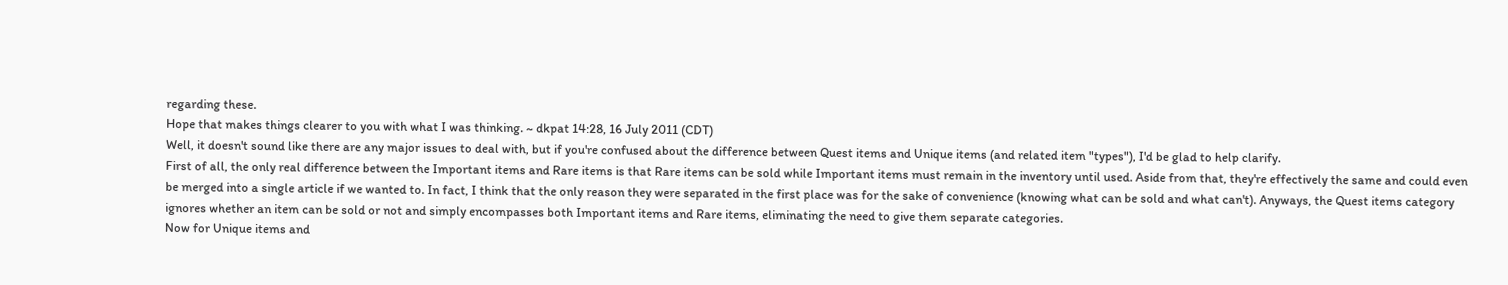regarding these.
Hope that makes things clearer to you with what I was thinking. ~ dkpat 14:28, 16 July 2011 (CDT)
Well, it doesn't sound like there are any major issues to deal with, but if you're confused about the difference between Quest items and Unique items (and related item "types"), I'd be glad to help clarify.
First of all, the only real difference between the Important items and Rare items is that Rare items can be sold while Important items must remain in the inventory until used. Aside from that, they're effectively the same and could even be merged into a single article if we wanted to. In fact, I think that the only reason they were separated in the first place was for the sake of convenience (knowing what can be sold and what can't). Anyways, the Quest items category ignores whether an item can be sold or not and simply encompasses both Important items and Rare items, eliminating the need to give them separate categories.
Now for Unique items and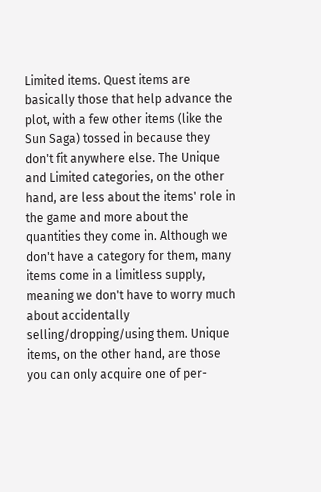Limited items. Quest items are basically those that help advance the plot, with a few other items (like the Sun Saga) tossed in because they don't fit anywhere else. The Unique and Limited categories, on the other hand, are less about the items' role in the game and more about the quantities they come in. Although we don't have a category for them, many items come in a limitless supply, meaning we don't have to worry much about accidentally selling/dropping/using them. Unique items, on the other hand, are those you can only acquire one of per-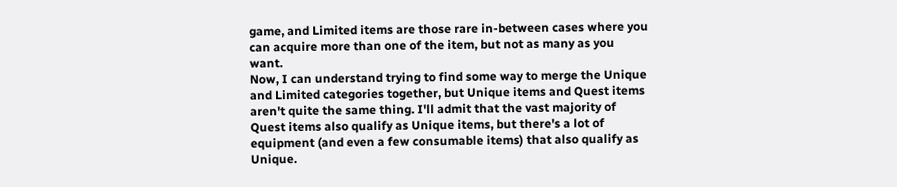game, and Limited items are those rare in-between cases where you can acquire more than one of the item, but not as many as you want.
Now, I can understand trying to find some way to merge the Unique and Limited categories together, but Unique items and Quest items aren't quite the same thing. I'll admit that the vast majority of Quest items also qualify as Unique items, but there's a lot of equipment (and even a few consumable items) that also qualify as Unique.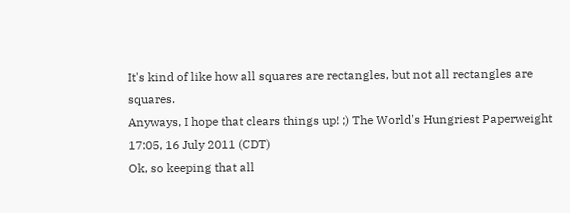It's kind of like how all squares are rectangles, but not all rectangles are squares.
Anyways, I hope that clears things up! ;) The World's Hungriest Paperweight 17:05, 16 July 2011 (CDT)
Ok, so keeping that all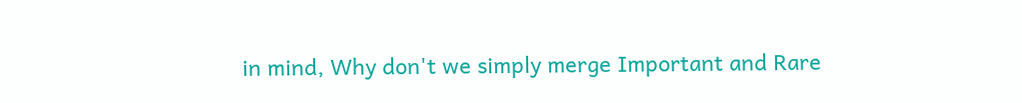in mind, Why don't we simply merge Important and Rare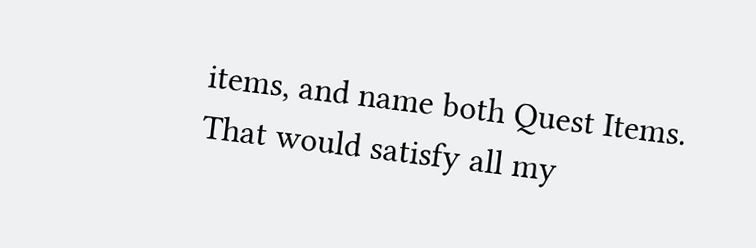items, and name both Quest Items. That would satisfy all my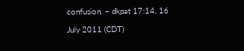confusion. ~ dkpat 17:14, 16 July 2011 (CDT)